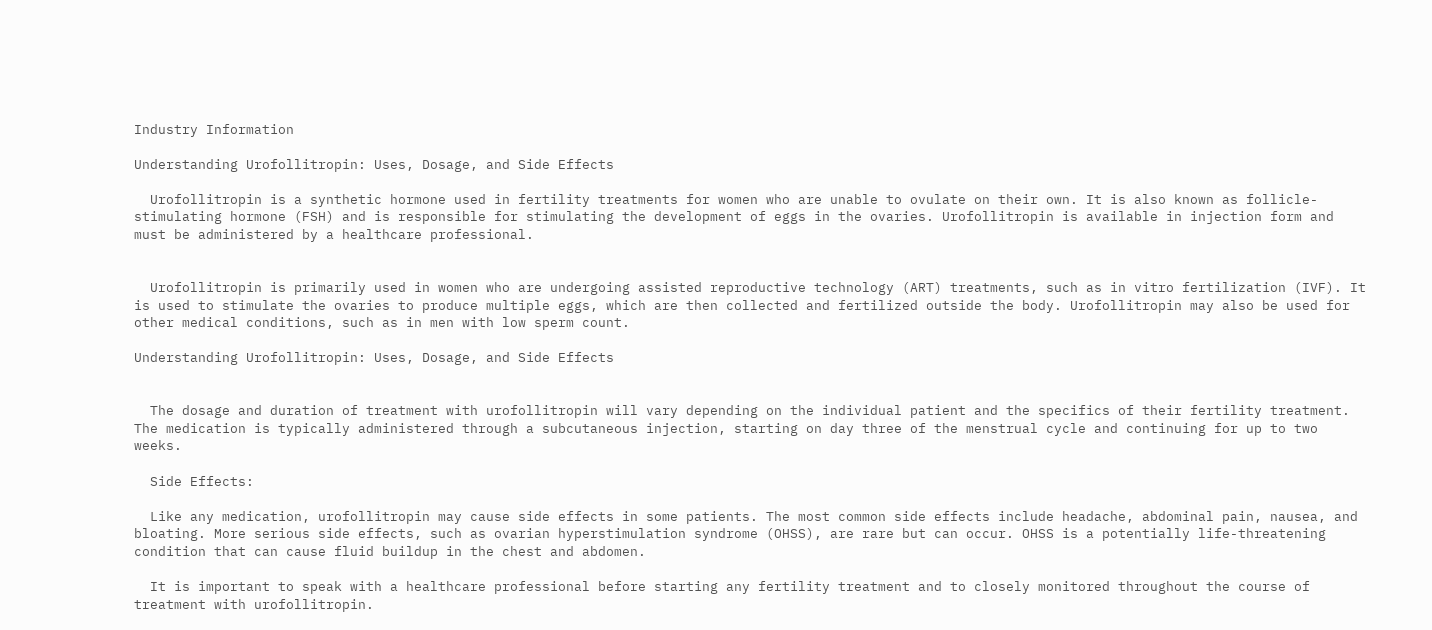Industry Information

Understanding Urofollitropin: Uses, Dosage, and Side Effects

  Urofollitropin is a synthetic hormone used in fertility treatments for women who are unable to ovulate on their own. It is also known as follicle-stimulating hormone (FSH) and is responsible for stimulating the development of eggs in the ovaries. Urofollitropin is available in injection form and must be administered by a healthcare professional.


  Urofollitropin is primarily used in women who are undergoing assisted reproductive technology (ART) treatments, such as in vitro fertilization (IVF). It is used to stimulate the ovaries to produce multiple eggs, which are then collected and fertilized outside the body. Urofollitropin may also be used for other medical conditions, such as in men with low sperm count.

Understanding Urofollitropin: Uses, Dosage, and Side Effects


  The dosage and duration of treatment with urofollitropin will vary depending on the individual patient and the specifics of their fertility treatment. The medication is typically administered through a subcutaneous injection, starting on day three of the menstrual cycle and continuing for up to two weeks.

  Side Effects:

  Like any medication, urofollitropin may cause side effects in some patients. The most common side effects include headache, abdominal pain, nausea, and bloating. More serious side effects, such as ovarian hyperstimulation syndrome (OHSS), are rare but can occur. OHSS is a potentially life-threatening condition that can cause fluid buildup in the chest and abdomen.

  It is important to speak with a healthcare professional before starting any fertility treatment and to closely monitored throughout the course of treatment with urofollitropin.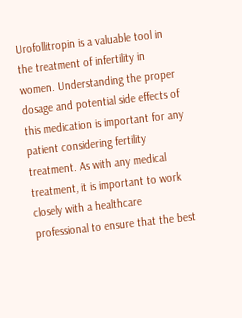Urofollitropin is a valuable tool in the treatment of infertility in women. Understanding the proper dosage and potential side effects of this medication is important for any patient considering fertility treatment. As with any medical treatment, it is important to work closely with a healthcare professional to ensure that the best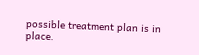possible treatment plan is in place.